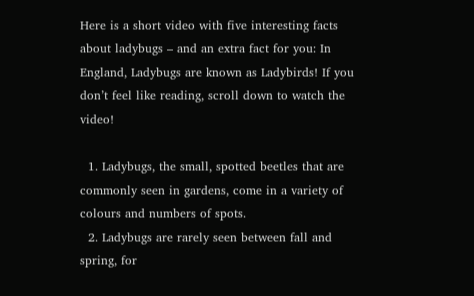Here is a short video with five interesting facts about ladybugs – and an extra fact for you: In England, Ladybugs are known as Ladybirds! If you don’t feel like reading, scroll down to watch the video!

  1. Ladybugs, the small, spotted beetles that are commonly seen in gardens, come in a variety of colours and numbers of spots.
  2. Ladybugs are rarely seen between fall and spring, for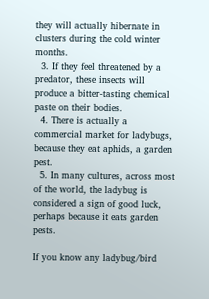they will actually hibernate in clusters during the cold winter months.
  3. If they feel threatened by a predator, these insects will produce a bitter-tasting chemical paste on their bodies.
  4. There is actually a commercial market for ladybugs, because they eat aphids, a garden pest.
  5. In many cultures, across most of the world, the ladybug is considered a sign of good luck, perhaps because it eats garden pests.

If you know any ladybug/bird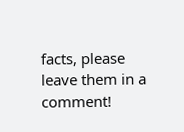facts, please leave them in a comment!